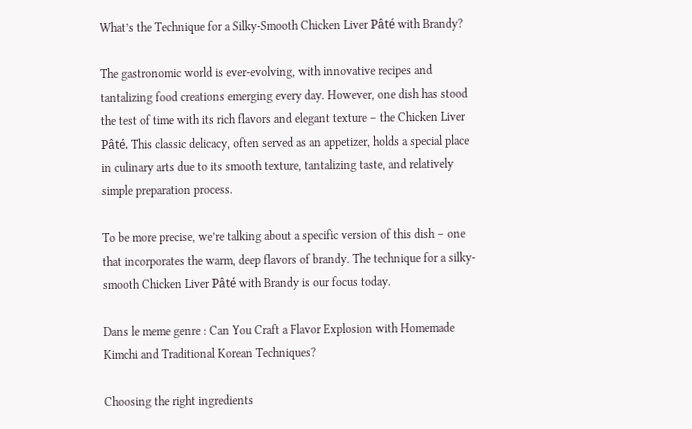What’s the Technique for a Silky-Smooth Chicken Liver Pâté with Brandy?

The gastronomic world is ever-evolving, with innovative recipes and tantalizing food creations emerging every day. However, one dish has stood the test of time with its rich flavors and elegant texture – the Chicken Liver Pâté. This classic delicacy, often served as an appetizer, holds a special place in culinary arts due to its smooth texture, tantalizing taste, and relatively simple preparation process.

To be more precise, we’re talking about a specific version of this dish – one that incorporates the warm, deep flavors of brandy. The technique for a silky-smooth Chicken Liver Pâté with Brandy is our focus today.

Dans le meme genre : Can You Craft a Flavor Explosion with Homemade Kimchi and Traditional Korean Techniques?

Choosing the right ingredients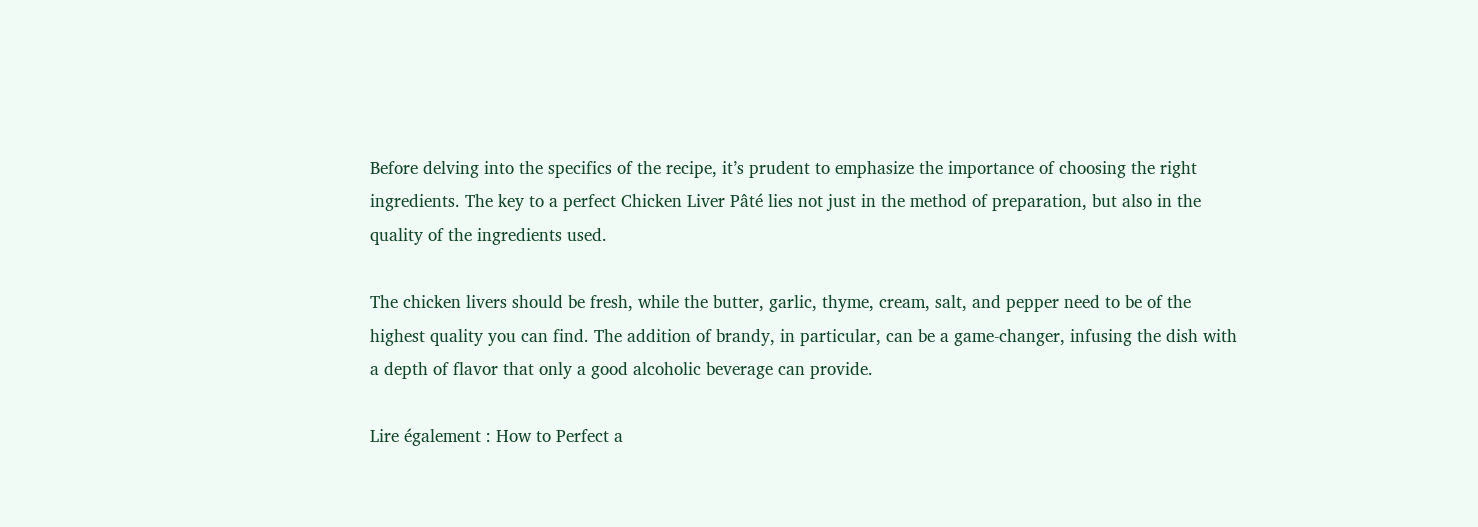Before delving into the specifics of the recipe, it’s prudent to emphasize the importance of choosing the right ingredients. The key to a perfect Chicken Liver Pâté lies not just in the method of preparation, but also in the quality of the ingredients used.

The chicken livers should be fresh, while the butter, garlic, thyme, cream, salt, and pepper need to be of the highest quality you can find. The addition of brandy, in particular, can be a game-changer, infusing the dish with a depth of flavor that only a good alcoholic beverage can provide.

Lire également : How to Perfect a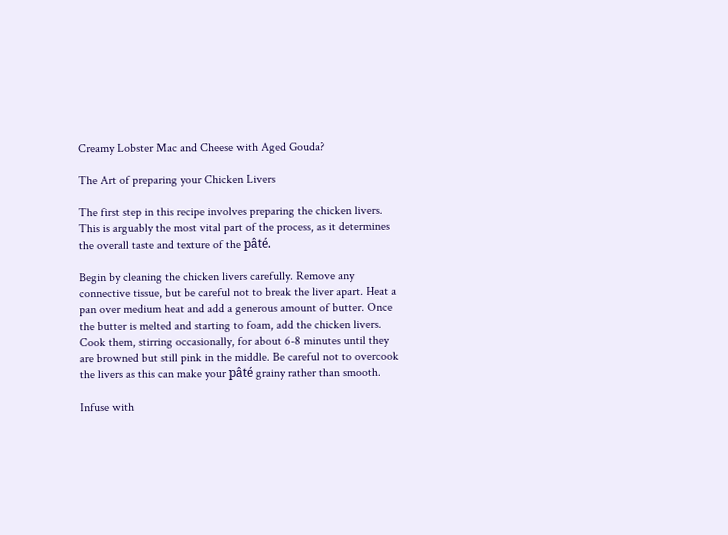Creamy Lobster Mac and Cheese with Aged Gouda?

The Art of preparing your Chicken Livers

The first step in this recipe involves preparing the chicken livers. This is arguably the most vital part of the process, as it determines the overall taste and texture of the pâté.

Begin by cleaning the chicken livers carefully. Remove any connective tissue, but be careful not to break the liver apart. Heat a pan over medium heat and add a generous amount of butter. Once the butter is melted and starting to foam, add the chicken livers. Cook them, stirring occasionally, for about 6-8 minutes until they are browned but still pink in the middle. Be careful not to overcook the livers as this can make your pâté grainy rather than smooth.

Infuse with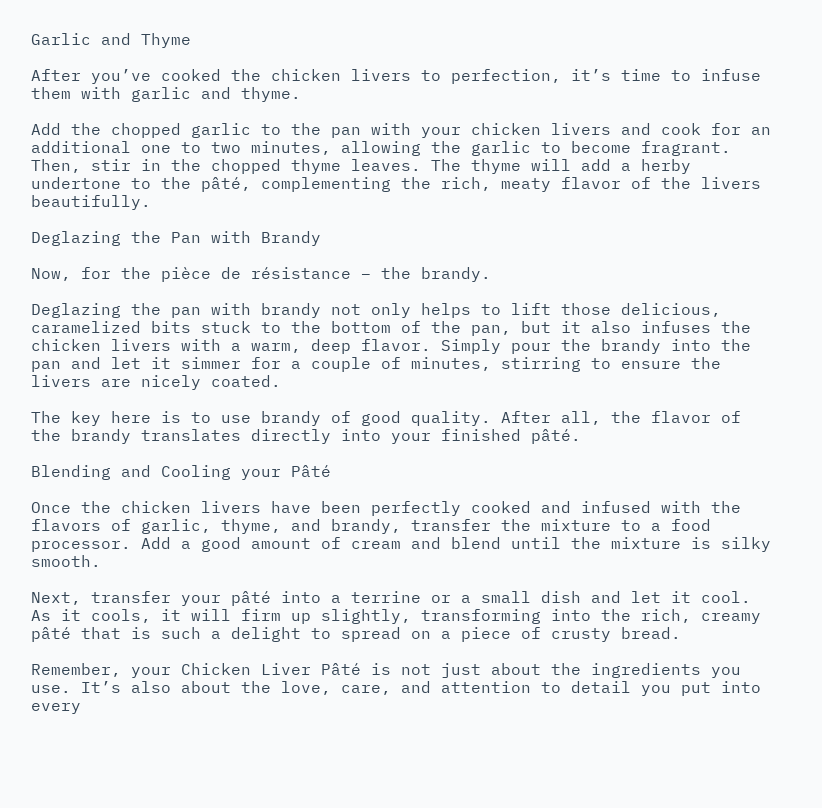Garlic and Thyme

After you’ve cooked the chicken livers to perfection, it’s time to infuse them with garlic and thyme.

Add the chopped garlic to the pan with your chicken livers and cook for an additional one to two minutes, allowing the garlic to become fragrant. Then, stir in the chopped thyme leaves. The thyme will add a herby undertone to the pâté, complementing the rich, meaty flavor of the livers beautifully.

Deglazing the Pan with Brandy

Now, for the pièce de résistance – the brandy.

Deglazing the pan with brandy not only helps to lift those delicious, caramelized bits stuck to the bottom of the pan, but it also infuses the chicken livers with a warm, deep flavor. Simply pour the brandy into the pan and let it simmer for a couple of minutes, stirring to ensure the livers are nicely coated.

The key here is to use brandy of good quality. After all, the flavor of the brandy translates directly into your finished pâté.

Blending and Cooling your Pâté

Once the chicken livers have been perfectly cooked and infused with the flavors of garlic, thyme, and brandy, transfer the mixture to a food processor. Add a good amount of cream and blend until the mixture is silky smooth.

Next, transfer your pâté into a terrine or a small dish and let it cool. As it cools, it will firm up slightly, transforming into the rich, creamy pâté that is such a delight to spread on a piece of crusty bread.

Remember, your Chicken Liver Pâté is not just about the ingredients you use. It’s also about the love, care, and attention to detail you put into every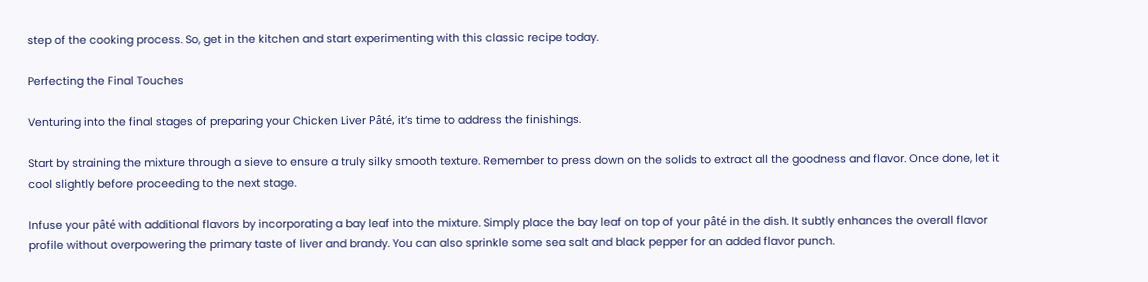step of the cooking process. So, get in the kitchen and start experimenting with this classic recipe today.

Perfecting the Final Touches

Venturing into the final stages of preparing your Chicken Liver Pâté, it’s time to address the finishings.

Start by straining the mixture through a sieve to ensure a truly silky smooth texture. Remember to press down on the solids to extract all the goodness and flavor. Once done, let it cool slightly before proceeding to the next stage.

Infuse your pâté with additional flavors by incorporating a bay leaf into the mixture. Simply place the bay leaf on top of your pâté in the dish. It subtly enhances the overall flavor profile without overpowering the primary taste of liver and brandy. You can also sprinkle some sea salt and black pepper for an added flavor punch.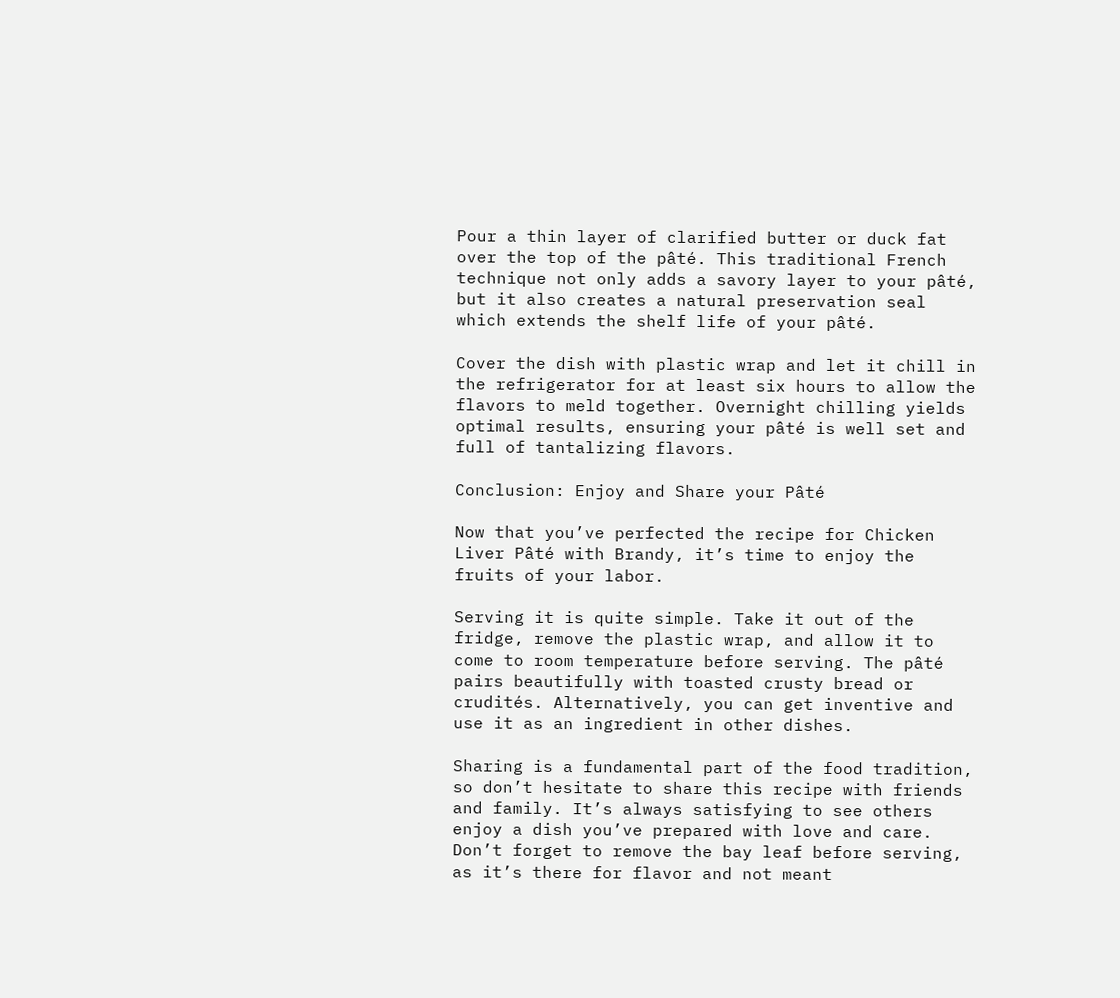Pour a thin layer of clarified butter or duck fat over the top of the pâté. This traditional French technique not only adds a savory layer to your pâté, but it also creates a natural preservation seal which extends the shelf life of your pâté.

Cover the dish with plastic wrap and let it chill in the refrigerator for at least six hours to allow the flavors to meld together. Overnight chilling yields optimal results, ensuring your pâté is well set and full of tantalizing flavors.

Conclusion: Enjoy and Share your Pâté

Now that you’ve perfected the recipe for Chicken Liver Pâté with Brandy, it’s time to enjoy the fruits of your labor.

Serving it is quite simple. Take it out of the fridge, remove the plastic wrap, and allow it to come to room temperature before serving. The pâté pairs beautifully with toasted crusty bread or crudités. Alternatively, you can get inventive and use it as an ingredient in other dishes.

Sharing is a fundamental part of the food tradition, so don’t hesitate to share this recipe with friends and family. It’s always satisfying to see others enjoy a dish you’ve prepared with love and care. Don’t forget to remove the bay leaf before serving, as it’s there for flavor and not meant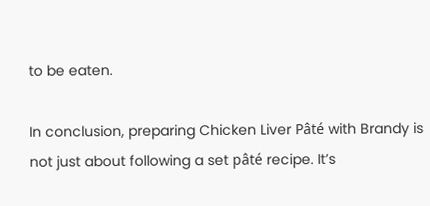to be eaten.

In conclusion, preparing Chicken Liver Pâté with Brandy is not just about following a set pâté recipe. It’s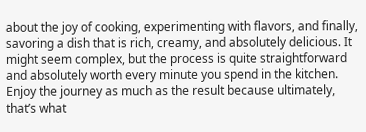about the joy of cooking, experimenting with flavors, and finally, savoring a dish that is rich, creamy, and absolutely delicious. It might seem complex, but the process is quite straightforward and absolutely worth every minute you spend in the kitchen. Enjoy the journey as much as the result because ultimately, that’s what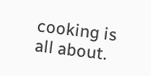cooking is all about.